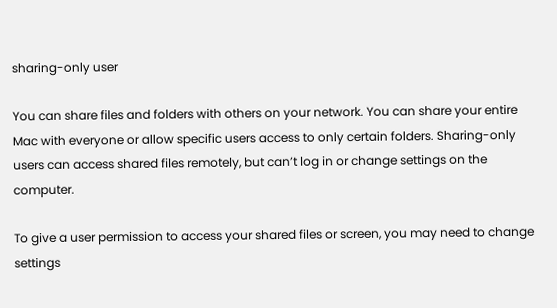sharing-only user

You can share files and folders with others on your network. You can share your entire Mac with everyone or allow specific users access to only certain folders. Sharing-only users can access shared files remotely, but can’t log in or change settings on the computer.

To give a user permission to access your shared files or screen, you may need to change settings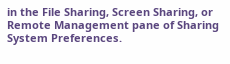in the File Sharing, Screen Sharing, or Remote Management pane of Sharing System Preferences.